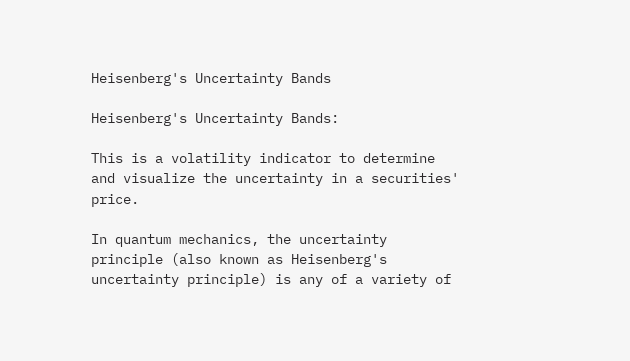Heisenberg's Uncertainty Bands

Heisenberg's Uncertainty Bands:

This is a volatility indicator to determine and visualize the uncertainty in a securities' price.

In quantum mechanics, the uncertainty principle (also known as Heisenberg's uncertainty principle) is any of a variety of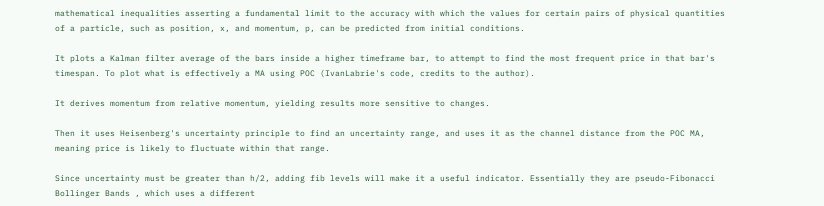mathematical inequalities asserting a fundamental limit to the accuracy with which the values for certain pairs of physical quantities of a particle, such as position, x, and momentum, p, can be predicted from initial conditions.

It plots a Kalman filter average of the bars inside a higher timeframe bar, to attempt to find the most frequent price in that bar's timespan. To plot what is effectively a MA using POC (IvanLabrie's code, credits to the author).

It derives momentum from relative momentum, yielding results more sensitive to changes.

Then it uses Heisenberg's uncertainty principle to find an uncertainty range, and uses it as the channel distance from the POC MA, meaning price is likely to fluctuate within that range.

Since uncertainty must be greater than h/2, adding fib levels will make it a useful indicator. Essentially they are pseudo-Fibonacci Bollinger Bands , which uses a different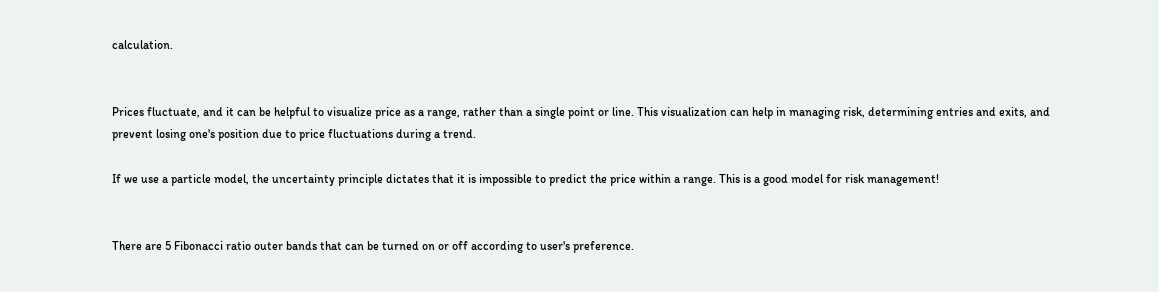calculation.


Prices fluctuate, and it can be helpful to visualize price as a range, rather than a single point or line. This visualization can help in managing risk, determining entries and exits, and prevent losing one's position due to price fluctuations during a trend.

If we use a particle model, the uncertainty principle dictates that it is impossible to predict the price within a range. This is a good model for risk management!


There are 5 Fibonacci ratio outer bands that can be turned on or off according to user's preference.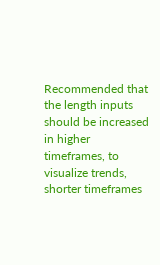Recommended that the length inputs should be increased in higher timeframes, to visualize trends, shorter timeframes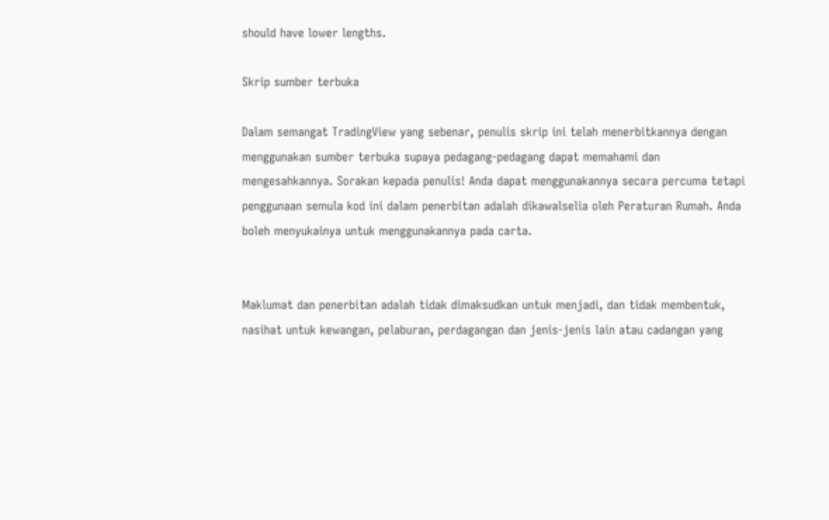should have lower lengths.

Skrip sumber terbuka

Dalam semangat TradingView yang sebenar, penulis skrip ini telah menerbitkannya dengan menggunakan sumber terbuka supaya pedagang-pedagang dapat memahami dan mengesahkannya. Sorakan kepada penulis! Anda dapat menggunakannya secara percuma tetapi penggunaan semula kod ini dalam penerbitan adalah dikawalselia oleh Peraturan Rumah. Anda boleh menyukainya untuk menggunakannya pada carta.


Maklumat dan penerbitan adalah tidak dimaksudkan untuk menjadi, dan tidak membentuk, nasihat untuk kewangan, pelaburan, perdagangan dan jenis-jenis lain atau cadangan yang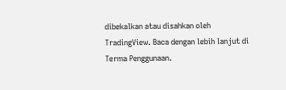dibekalkan atau disahkan oleh TradingView. Baca dengan lebih lanjut di Terma Penggunaan.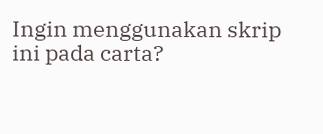Ingin menggunakan skrip ini pada carta?